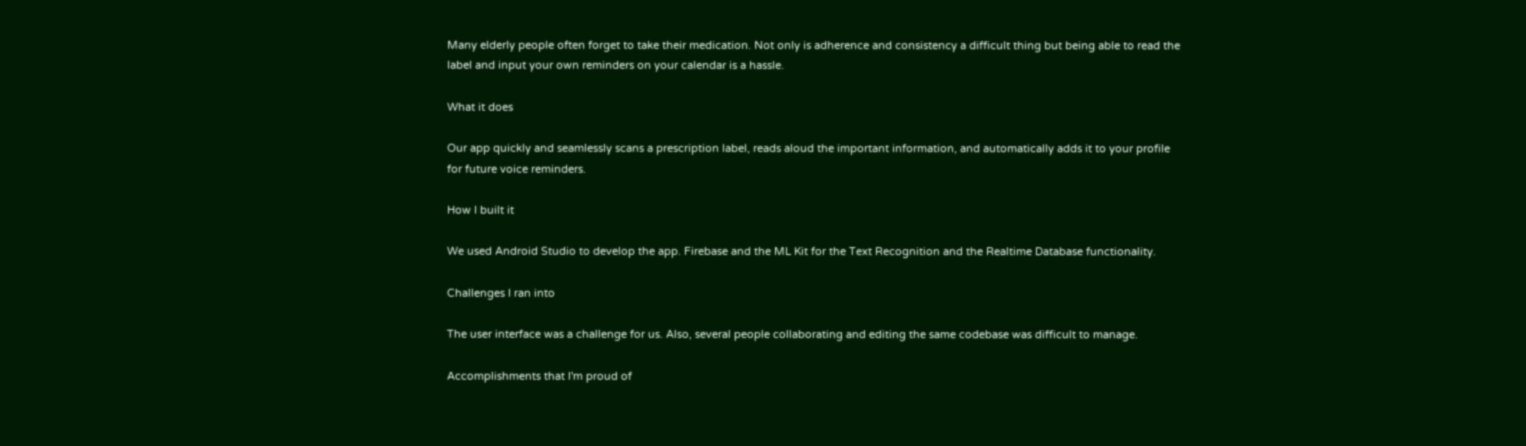Many elderly people often forget to take their medication. Not only is adherence and consistency a difficult thing but being able to read the label and input your own reminders on your calendar is a hassle.

What it does

Our app quickly and seamlessly scans a prescription label, reads aloud the important information, and automatically adds it to your profile for future voice reminders.

How I built it

We used Android Studio to develop the app. Firebase and the ML Kit for the Text Recognition and the Realtime Database functionality.

Challenges I ran into

The user interface was a challenge for us. Also, several people collaborating and editing the same codebase was difficult to manage.

Accomplishments that I'm proud of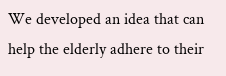We developed an idea that can help the elderly adhere to their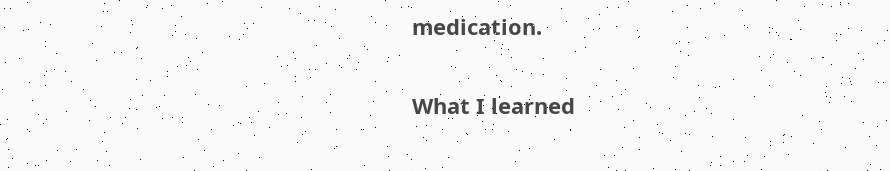medication.

What I learned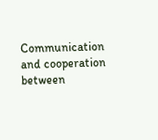Communication and cooperation between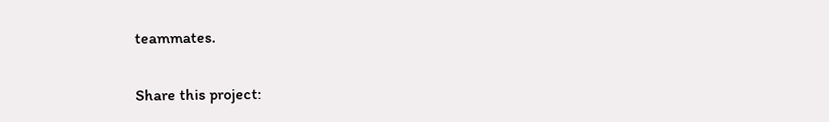teammates.

Share this project: